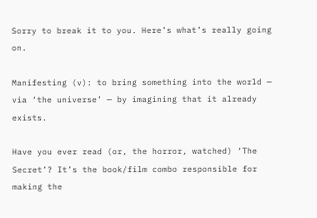Sorry to break it to you. Here’s what’s really going on.

Manifesting (v): to bring something into the world — via ‘the universe’ — by imagining that it already exists.

Have you ever read (or, the horror, watched) ‘The Secret’? It’s the book/film combo responsible for making the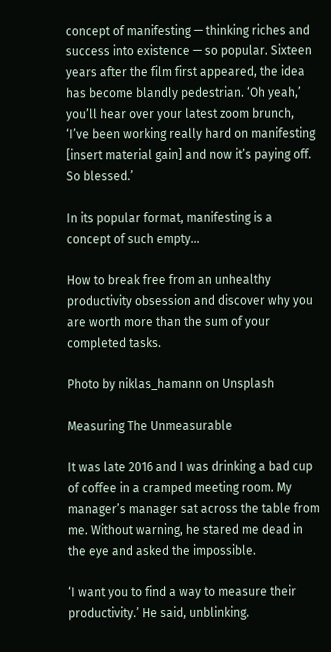concept of manifesting — thinking riches and success into existence — so popular. Sixteen years after the film first appeared, the idea has become blandly pedestrian. ‘Oh yeah,’ you’ll hear over your latest zoom brunch, ‘I’ve been working really hard on manifesting [insert material gain] and now it’s paying off. So blessed.’

In its popular format, manifesting is a concept of such empty…

How to break free from an unhealthy productivity obsession and discover why you are worth more than the sum of your completed tasks.

Photo by niklas_hamann on Unsplash

Measuring The Unmeasurable

It was late 2016 and I was drinking a bad cup of coffee in a cramped meeting room. My manager’s manager sat across the table from me. Without warning, he stared me dead in the eye and asked the impossible.

‘I want you to find a way to measure their productivity.’ He said, unblinking.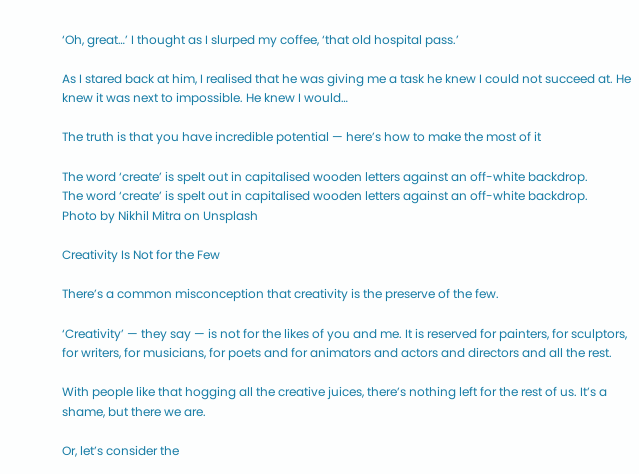‘Oh, great…’ I thought as I slurped my coffee, ‘that old hospital pass.’

As I stared back at him, I realised that he was giving me a task he knew I could not succeed at. He knew it was next to impossible. He knew I would…

The truth is that you have incredible potential — here’s how to make the most of it

The word ‘create’ is spelt out in capitalised wooden letters against an off-white backdrop.
The word ‘create’ is spelt out in capitalised wooden letters against an off-white backdrop.
Photo by Nikhil Mitra on Unsplash

Creativity Is Not for the Few

There’s a common misconception that creativity is the preserve of the few.

‘Creativity’ — they say — is not for the likes of you and me. It is reserved for painters, for sculptors, for writers, for musicians, for poets and for animators and actors and directors and all the rest.

With people like that hogging all the creative juices, there’s nothing left for the rest of us. It’s a shame, but there we are.

Or, let’s consider the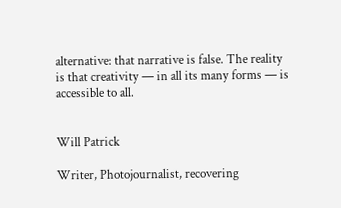alternative: that narrative is false. The reality is that creativity — in all its many forms — is accessible to all.


Will Patrick

Writer, Photojournalist, recovering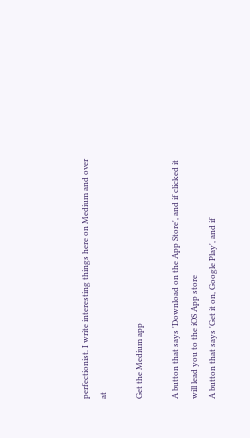perfectionist. I write interesting things here on Medium and over at

Get the Medium app

A button that says 'Download on the App Store', and if clicked it will lead you to the iOS App store
A button that says 'Get it on, Google Play', and if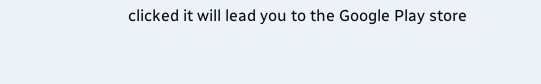clicked it will lead you to the Google Play store